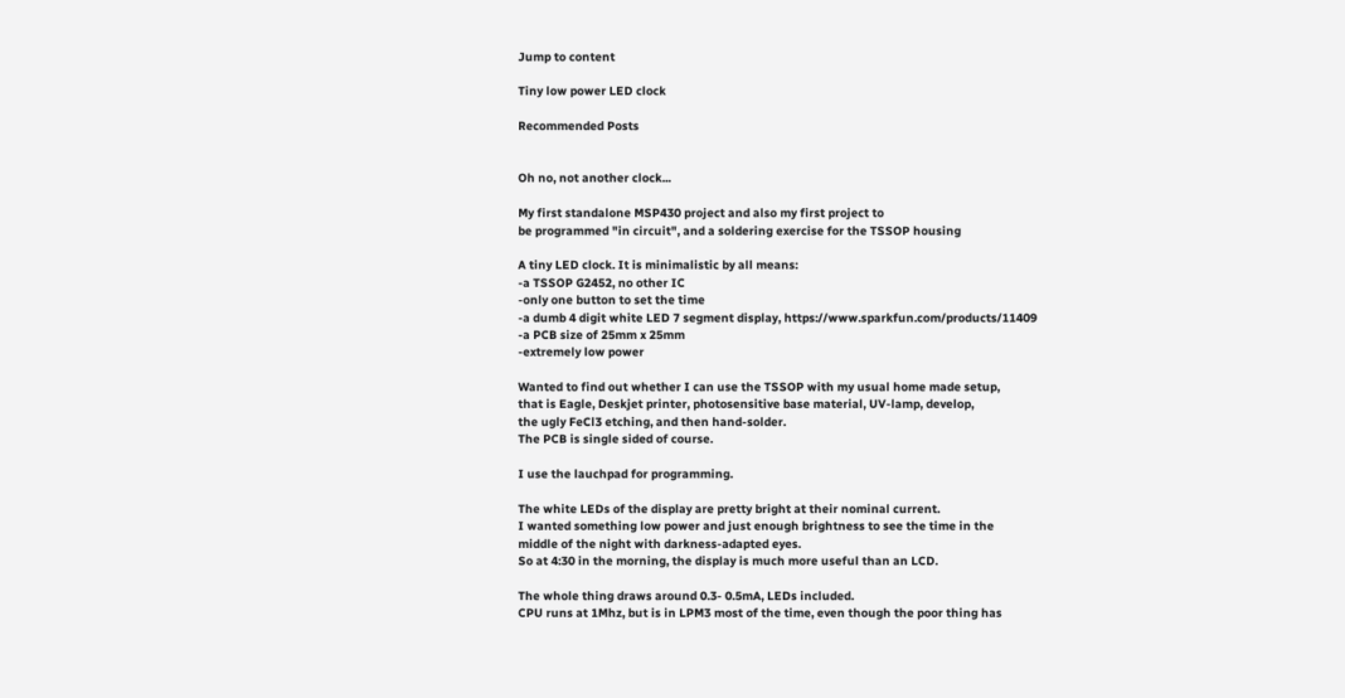Jump to content

Tiny low power LED clock

Recommended Posts


Oh no, not another clock...

My first standalone MSP430 project and also my first project to
be programmed "in circuit", and a soldering exercise for the TSSOP housing

A tiny LED clock. It is minimalistic by all means:
-a TSSOP G2452, no other IC
-only one button to set the time
-a dumb 4 digit white LED 7 segment display, https://www.sparkfun.com/products/11409
-a PCB size of 25mm x 25mm
-extremely low power

Wanted to find out whether I can use the TSSOP with my usual home made setup,
that is Eagle, Deskjet printer, photosensitive base material, UV-lamp, develop,
the ugly FeCl3 etching, and then hand-solder.
The PCB is single sided of course.

I use the lauchpad for programming.

The white LEDs of the display are pretty bright at their nominal current.
I wanted something low power and just enough brightness to see the time in the
middle of the night with darkness-adapted eyes.
So at 4:30 in the morning, the display is much more useful than an LCD.

The whole thing draws around 0.3- 0.5mA, LEDs included.
CPU runs at 1Mhz, but is in LPM3 most of the time, even though the poor thing has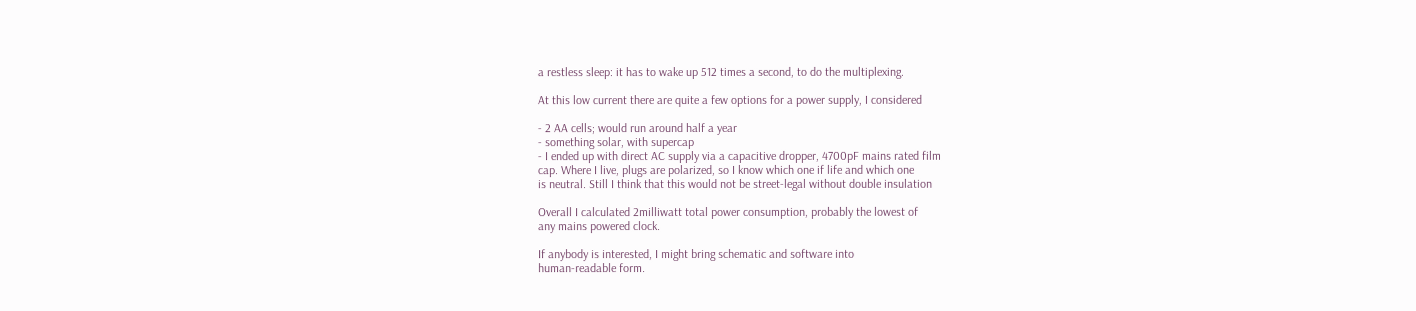a restless sleep: it has to wake up 512 times a second, to do the multiplexing.

At this low current there are quite a few options for a power supply, I considered

- 2 AA cells; would run around half a year
- something solar, with supercap
- I ended up with direct AC supply via a capacitive dropper, 4700pF mains rated film
cap. Where I live, plugs are polarized, so I know which one if life and which one
is neutral. Still I think that this would not be street-legal without double insulation

Overall I calculated 2milliwatt total power consumption, probably the lowest of
any mains powered clock.

If anybody is interested, I might bring schematic and software into
human-readable form.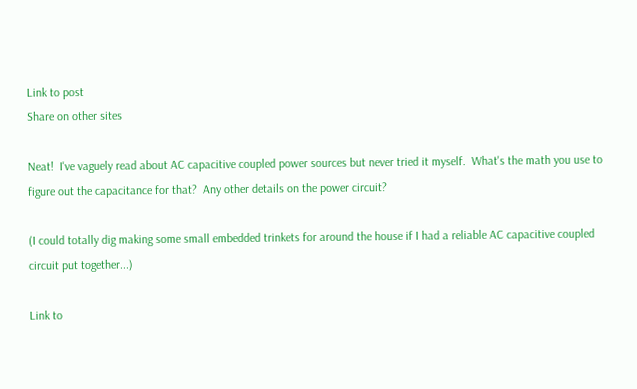Link to post
Share on other sites

Neat!  I've vaguely read about AC capacitive coupled power sources but never tried it myself.  What's the math you use to figure out the capacitance for that?  Any other details on the power circuit?

(I could totally dig making some small embedded trinkets for around the house if I had a reliable AC capacitive coupled circuit put together...)

Link to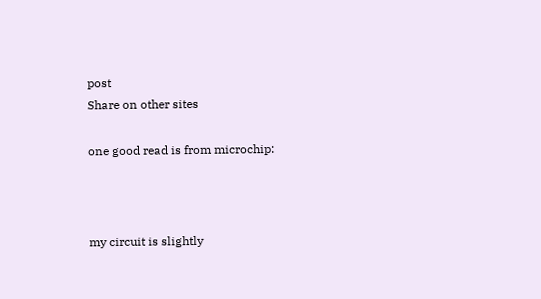post
Share on other sites

one good read is from microchip:



my circuit is slightly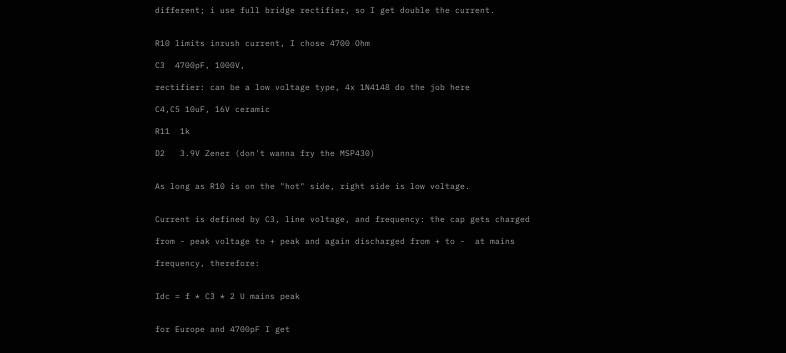different; i use full bridge rectifier, so I get double the current.


R10 limits inrush current, I chose 4700 Ohm

C3  4700pF, 1000V,

rectifier: can be a low voltage type, 4x 1N4148 do the job here

C4,C5 10uF, 16V ceramic

R11  1k

D2   3.9V Zener (don't wanna fry the MSP430)


As long as R10 is on the "hot" side, right side is low voltage.


Current is defined by C3, line voltage, and frequency: the cap gets charged

from - peak voltage to + peak and again discharged from + to -  at mains

frequency, therefore:


Idc = f * C3 * 2 U mains peak


for Europe and 4700pF I get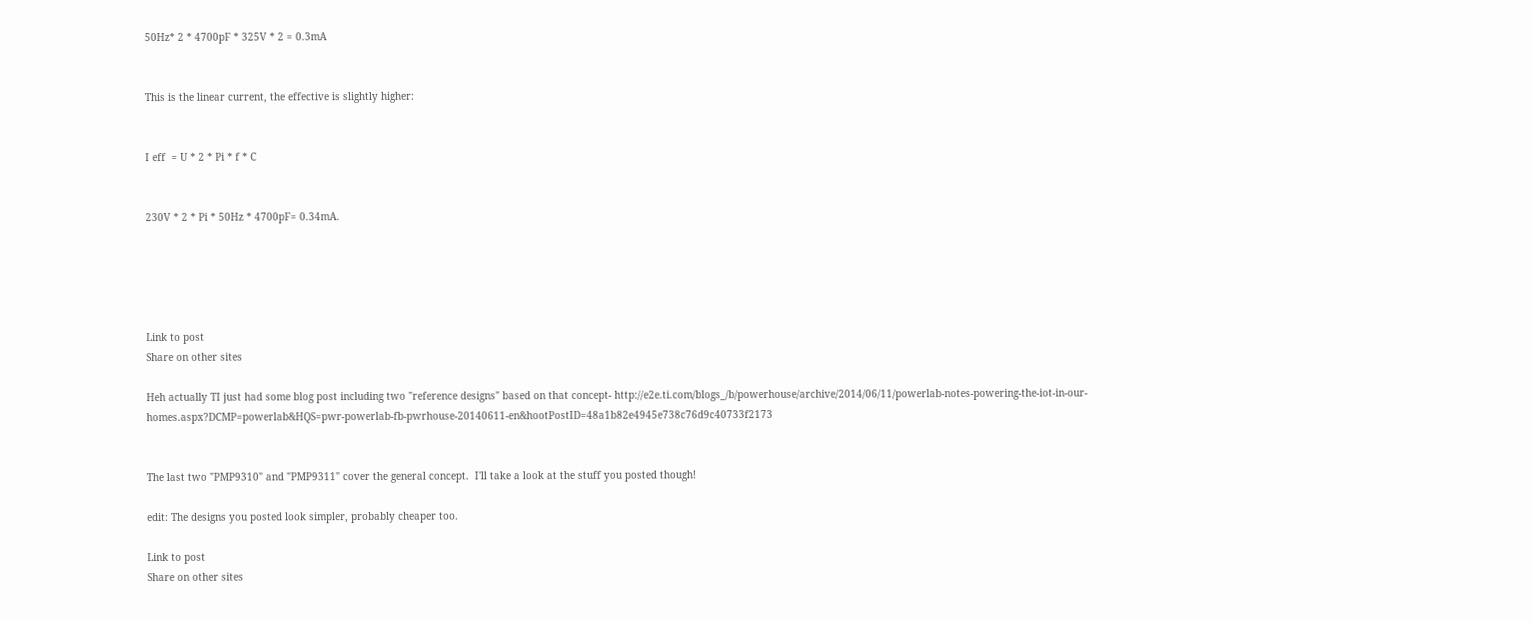50Hz* 2 * 4700pF * 325V * 2 = 0.3mA


This is the linear current, the effective is slightly higher:


I eff  = U * 2 * Pi * f * C


230V * 2 * Pi * 50Hz * 4700pF= 0.34mA.





Link to post
Share on other sites

Heh actually TI just had some blog post including two "reference designs" based on that concept- http://e2e.ti.com/blogs_/b/powerhouse/archive/2014/06/11/powerlab-notes-powering-the-iot-in-our-homes.aspx?DCMP=powerlab&HQS=pwr-powerlab-fb-pwrhouse-20140611-en&hootPostID=48a1b82e4945e738c76d9c40733f2173


The last two "PMP9310" and "PMP9311" cover the general concept.  I'll take a look at the stuff you posted though!

edit: The designs you posted look simpler, probably cheaper too.

Link to post
Share on other sites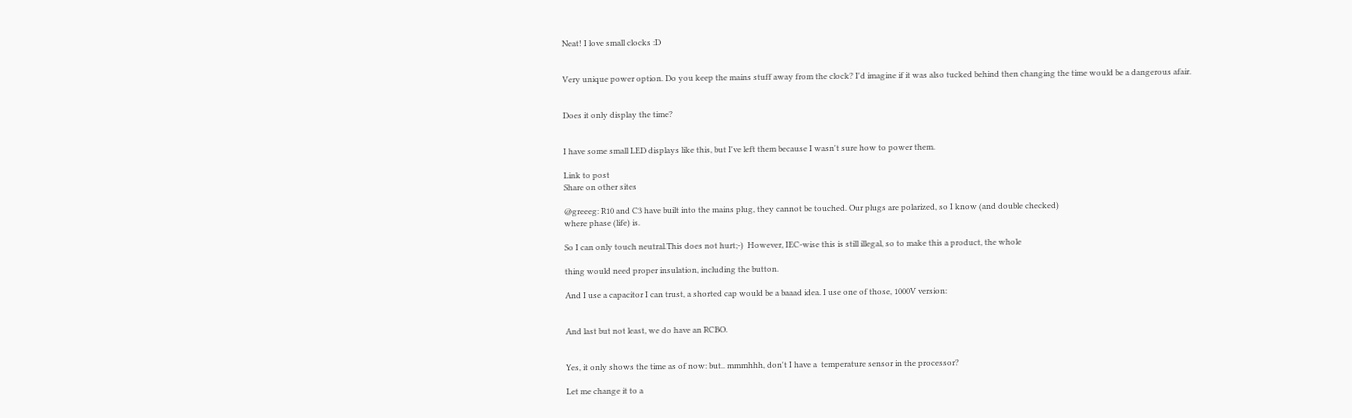Neat! I love small clocks :D


Very unique power option. Do you keep the mains stuff away from the clock? I'd imagine if it was also tucked behind then changing the time would be a dangerous afair.


Does it only display the time?


I have some small LED displays like this, but I've left them because I wasn't sure how to power them.

Link to post
Share on other sites

@greeeg: R10 and C3 have built into the mains plug, they cannot be touched. Our plugs are polarized, so I know (and double checked)
where phase (life) is.

So I can only touch neutral.This does not hurt;-)  However, IEC-wise this is still illegal, so to make this a product, the whole

thing would need proper insulation, including the button.

And I use a capacitor I can trust, a shorted cap would be a baaad idea. I use one of those, 1000V version:


And last but not least, we do have an RCBO.


Yes, it only shows the time as of now: but.. mmmhhh, don't I have a  temperature sensor in the processor?

Let me change it to a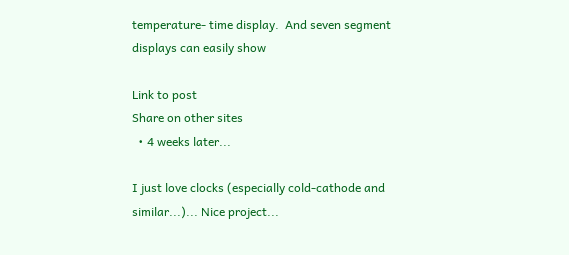temperature- time display.  And seven segment displays can easily show

Link to post
Share on other sites
  • 4 weeks later...

I just love clocks (especially cold-cathode and similar...)... Nice project...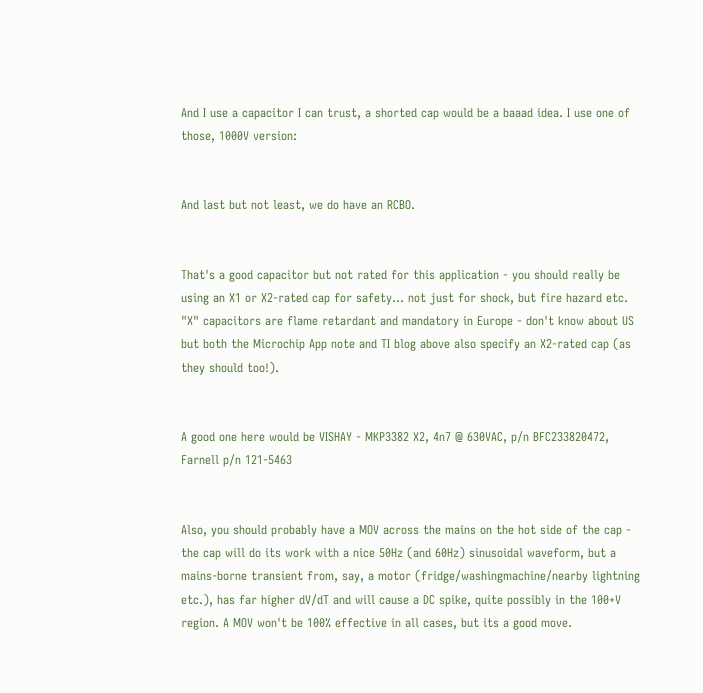And I use a capacitor I can trust, a shorted cap would be a baaad idea. I use one of those, 1000V version:


And last but not least, we do have an RCBO.


That's a good capacitor but not rated for this application - you should really be using an X1 or X2-rated cap for safety... not just for shock, but fire hazard etc. "X" capacitors are flame retardant and mandatory in Europe - don't know about US but both the Microchip App note and TI blog above also specify an X2-rated cap (as they should too!).


A good one here would be VISHAY - MKP3382 X2, 4n7 @ 630VAC, p/n BFC233820472, Farnell p/n 121-5463


Also, you should probably have a MOV across the mains on the hot side of the cap - the cap will do its work with a nice 50Hz (and 60Hz) sinusoidal waveform, but a mains-borne transient from, say, a motor (fridge/washingmachine/nearby lightning etc.), has far higher dV/dT and will cause a DC spike, quite possibly in the 100+V region. A MOV won't be 100% effective in all cases, but its a good move.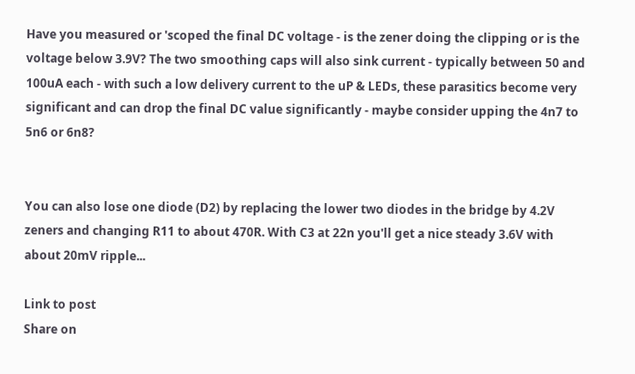Have you measured or 'scoped the final DC voltage - is the zener doing the clipping or is the voltage below 3.9V? The two smoothing caps will also sink current - typically between 50 and 100uA each - with such a low delivery current to the uP & LEDs, these parasitics become very significant and can drop the final DC value significantly - maybe consider upping the 4n7 to 5n6 or 6n8?


You can also lose one diode (D2) by replacing the lower two diodes in the bridge by 4.2V zeners and changing R11 to about 470R. With C3 at 22n you'll get a nice steady 3.6V with about 20mV ripple...

Link to post
Share on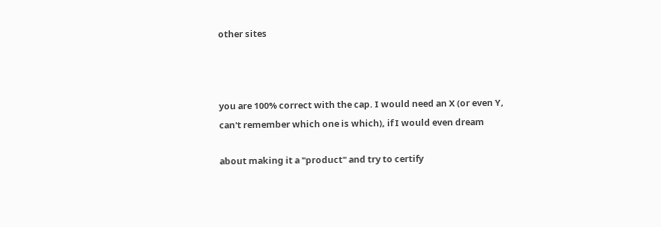other sites



you are 100% correct with the cap. I would need an X (or even Y, can't remember which one is which), if I would even dream

about making it a "product" and try to certify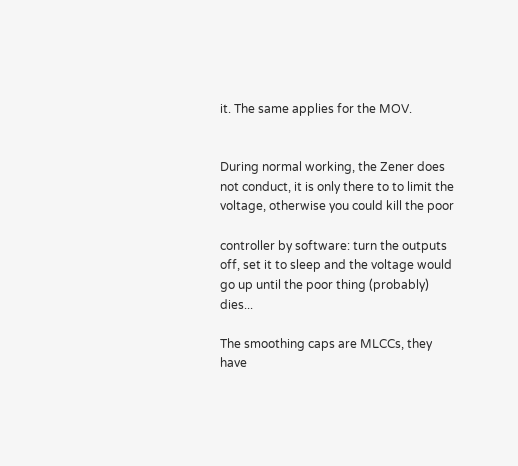it. The same applies for the MOV.


During normal working, the Zener does not conduct, it is only there to to limit the voltage, otherwise you could kill the poor

controller by software: turn the outputs off, set it to sleep and the voltage would go up until the poor thing (probably) dies...

The smoothing caps are MLCCs, they have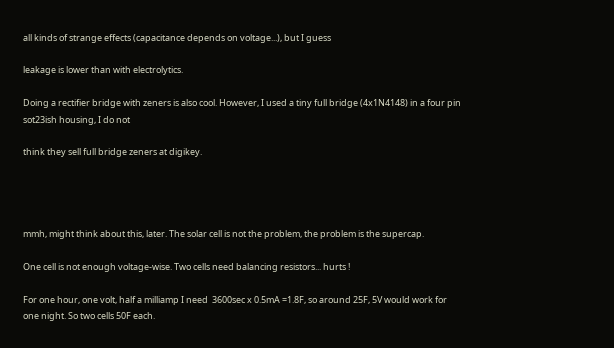all kinds of strange effects (capacitance depends on voltage...), but I guess

leakage is lower than with electrolytics.

Doing a rectifier bridge with zeners is also cool. However, I used a tiny full bridge (4x1N4148) in a four pin sot23ish housing, I do not

think they sell full bridge zeners at digikey.




mmh, might think about this, later. The solar cell is not the problem, the problem is the supercap.

One cell is not enough voltage-wise. Two cells need balancing resistors... hurts !

For one hour, one volt, half a milliamp I need  3600sec x 0.5mA =1.8F, so around 25F, 5V would work for one night. So two cells 50F each.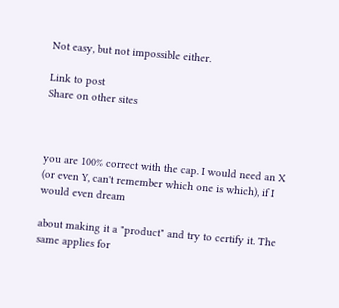Not easy, but not impossible either.

Link to post
Share on other sites



you are 100% correct with the cap. I would need an X (or even Y, can't remember which one is which), if I would even dream

about making it a "product" and try to certify it. The same applies for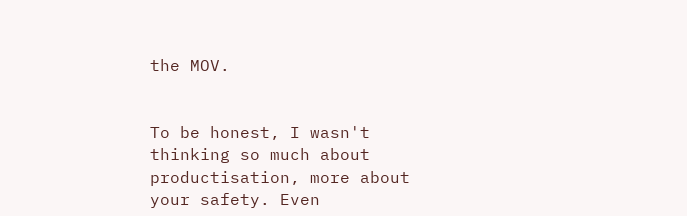the MOV.


To be honest, I wasn't thinking so much about productisation, more about your safety. Even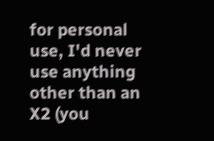for personal use, I'd never use anything other than an X2 (you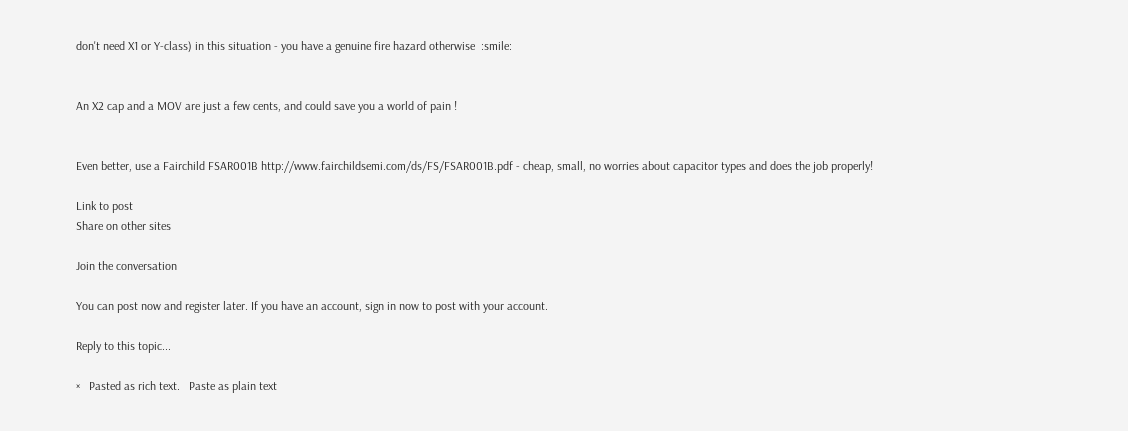don't need X1 or Y-class) in this situation - you have a genuine fire hazard otherwise  :smile:


An X2 cap and a MOV are just a few cents, and could save you a world of pain !


Even better, use a Fairchild FSAR001B http://www.fairchildsemi.com/ds/FS/FSAR001B.pdf - cheap, small, no worries about capacitor types and does the job properly!

Link to post
Share on other sites

Join the conversation

You can post now and register later. If you have an account, sign in now to post with your account.

Reply to this topic...

×   Pasted as rich text.   Paste as plain text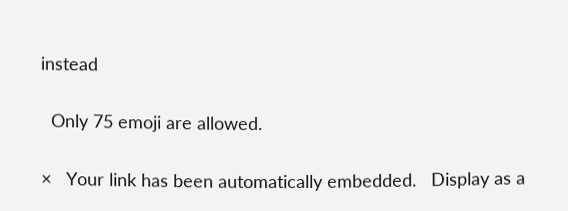instead

  Only 75 emoji are allowed.

×   Your link has been automatically embedded.   Display as a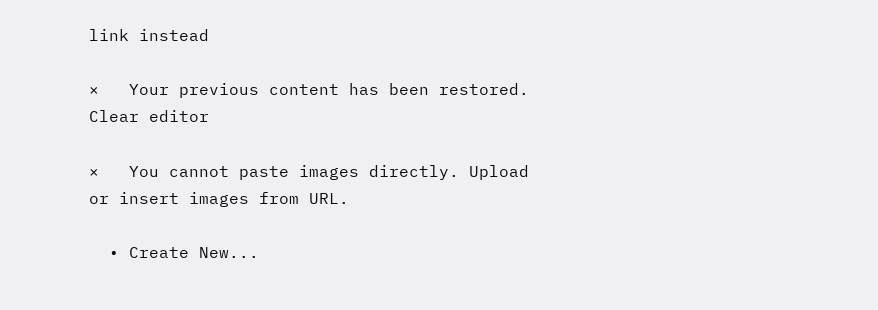link instead

×   Your previous content has been restored.   Clear editor

×   You cannot paste images directly. Upload or insert images from URL.

  • Create New...